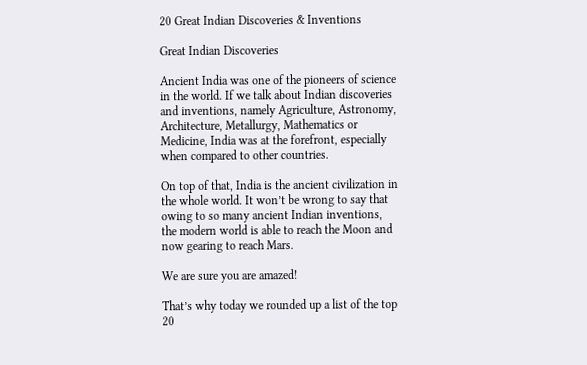20 Great Indian Discoveries & Inventions

Great Indian Discoveries

Ancient India was one of the pioneers of science in the world. If we talk about Indian discoveries and inventions, namely Agriculture, Astronomy, Architecture, Metallurgy, Mathematics or Medicine, India was at the forefront, especially when compared to other countries.

On top of that, India is the ancient civilization in the whole world. It won’t be wrong to say that owing to so many ancient Indian inventions, the modern world is able to reach the Moon and now gearing to reach Mars.

We are sure you are amazed!

That’s why today we rounded up a list of the top 20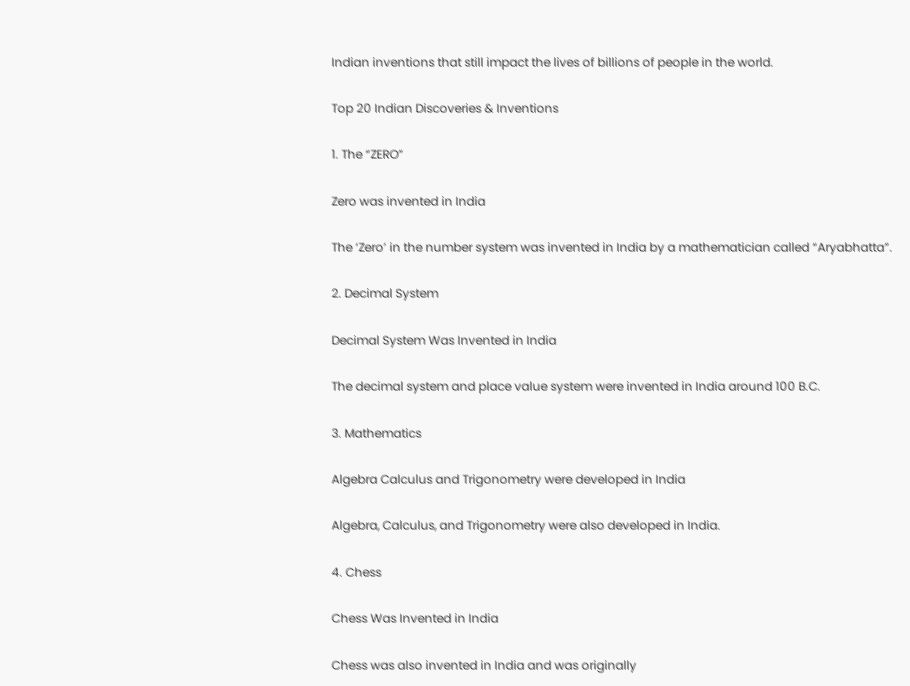Indian inventions that still impact the lives of billions of people in the world.

Top 20 Indian Discoveries & Inventions

1. The “ZERO”

Zero was invented in India

The ‘Zero’ in the number system was invented in India by a mathematician called “Aryabhatta”.

2. Decimal System

Decimal System Was Invented in India

The decimal system and place value system were invented in India around 100 B.C.

3. Mathematics

Algebra Calculus and Trigonometry were developed in India

Algebra, Calculus, and Trigonometry were also developed in India.

4. Chess

Chess Was Invented in India

Chess was also invented in India and was originally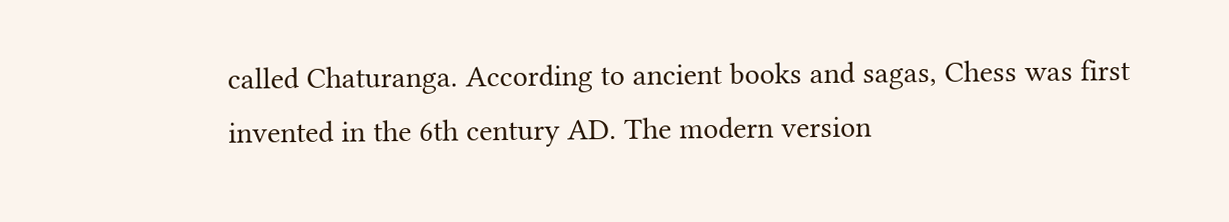called Chaturanga. According to ancient books and sagas, Chess was first invented in the 6th century AD. The modern version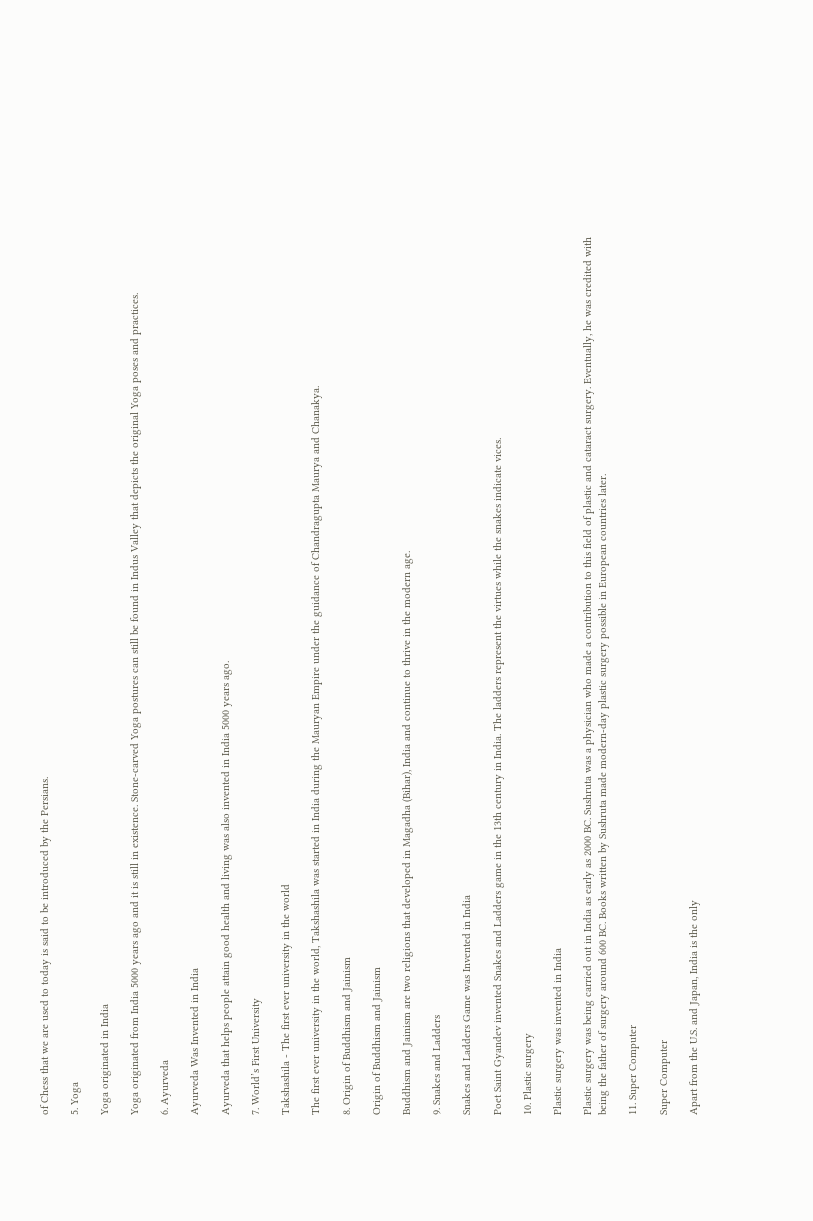of Chess that we are used to today is said to be introduced by the Persians.

5. Yoga

Yoga originated in India

Yoga originated from India 5000 years ago and it is still in existence. Stone-carved Yoga postures can still be found in Indus Valley that depicts the original Yoga poses and practices.

6. Ayurveda

Ayurveda Was Invented in India

Ayurveda that helps people attain good health and living was also invented in India 5000 years ago.

7. World’s First University

Takshashila - The first ever university in the world

The first ever university in the world, Takshashila was started in India during the Mauryan Empire under the guidance of Chandragupta Maurya and Chanakya.

8. Origin of Buddhism and Jainism

Origin of Buddhism and Jainism

Buddhism and Jainism are two religions that developed in Magadha (Bihar), India and continue to thrive in the modern age.

9. Snakes and Ladders

Snakes and Ladders Game was Invented in India

Poet Saint Gyandev invented Snakes and Ladders game in the 13th century in India. The ladders represent the virtues while the snakes indicate vices.

10. Plastic surgery

Plastic surgery was invented in India

Plastic surgery was being carried out in India as early as 2000 BC. Sushruta was a physician who made a contribution to this field of plastic and cataract surgery. Eventually, he was credited with being the father of surgery around 600 BC. Books written by Sushruta made modern-day plastic surgery possible in European countries later.

11. Super Computer

Super Computer

Apart from the U.S. and Japan, India is the only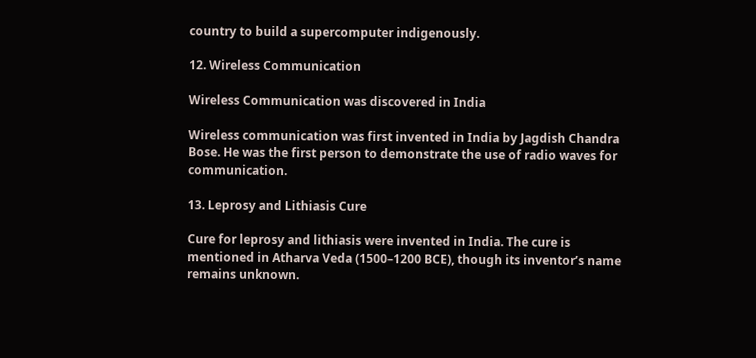country to build a supercomputer indigenously.

12. Wireless Communication

Wireless Communication was discovered in India

Wireless communication was first invented in India by Jagdish Chandra Bose. He was the first person to demonstrate the use of radio waves for communication.

13. Leprosy and Lithiasis Cure

Cure for leprosy and lithiasis were invented in India. The cure is mentioned in Atharva Veda (1500–1200 BCE), though its inventor’s name remains unknown.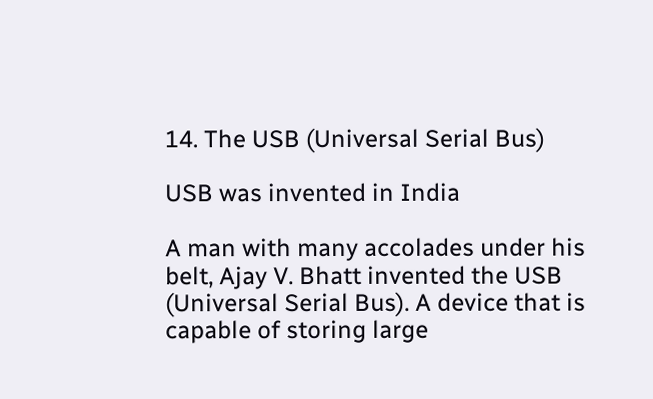14. The USB (Universal Serial Bus)

USB was invented in India

A man with many accolades under his belt, Ajay V. Bhatt invented the USB (Universal Serial Bus). A device that is capable of storing large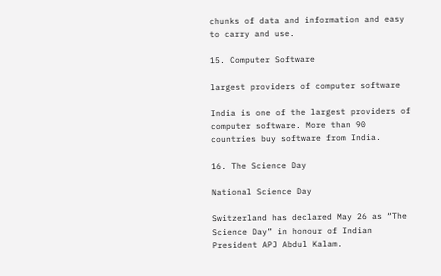chunks of data and information and easy to carry and use.

15. Computer Software

largest providers of computer software

India is one of the largest providers of computer software. More than 90 countries buy software from India.

16. The Science Day

National Science Day

Switzerland has declared May 26 as “The Science Day” in honour of Indian President APJ Abdul Kalam.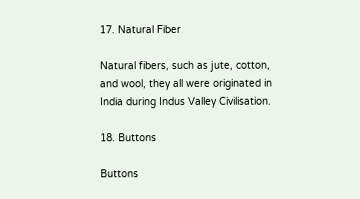17. Natural Fiber

Natural fibers, such as jute, cotton, and wool, they all were originated in India during Indus Valley Civilisation.

18. Buttons

Buttons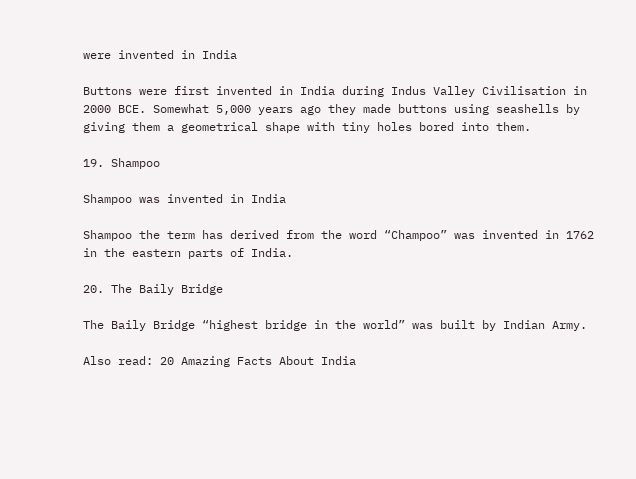were invented in India

Buttons were first invented in India during Indus Valley Civilisation in 2000 BCE. Somewhat 5,000 years ago they made buttons using seashells by giving them a geometrical shape with tiny holes bored into them.

19. Shampoo

Shampoo was invented in India

Shampoo the term has derived from the word “Champoo” was invented in 1762 in the eastern parts of India.

20. The Baily Bridge

The Baily Bridge “highest bridge in the world” was built by Indian Army.

Also read: 20 Amazing Facts About India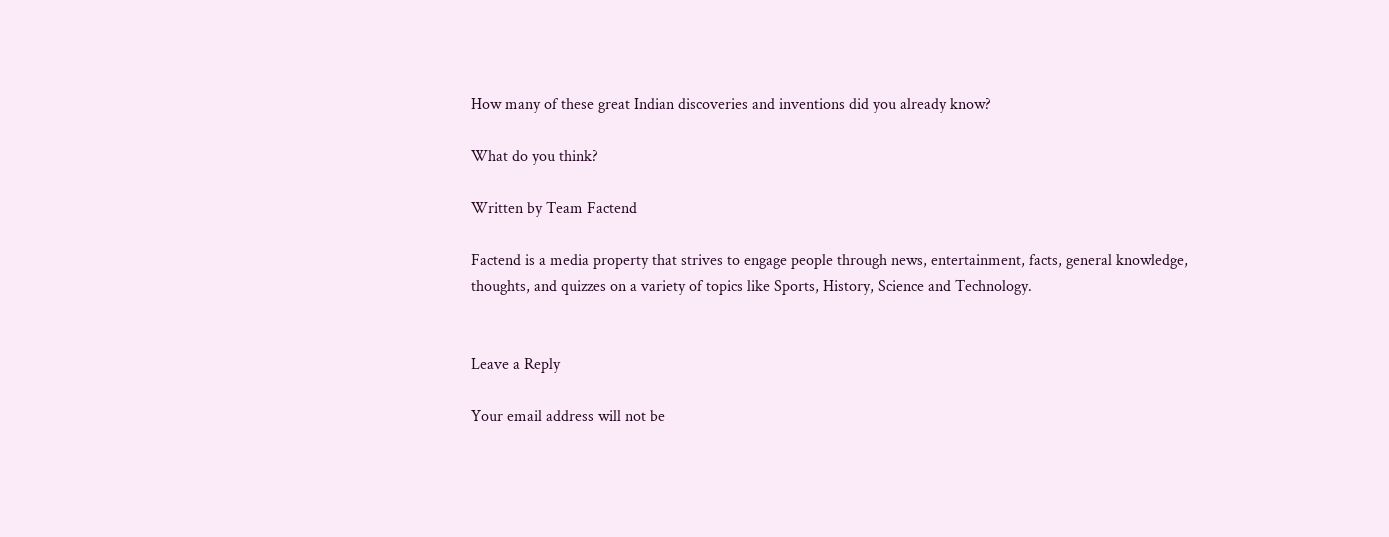How many of these great Indian discoveries and inventions did you already know?

What do you think?

Written by Team Factend

Factend is a media property that strives to engage people through news, entertainment, facts, general knowledge, thoughts, and quizzes on a variety of topics like Sports, History, Science and Technology.


Leave a Reply

Your email address will not be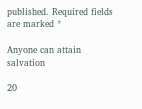published. Required fields are marked *

Anyone can attain salvation

20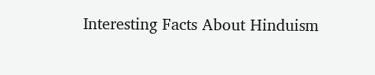Interesting Facts About Hinduism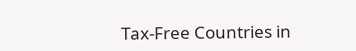Tax-Free Countries in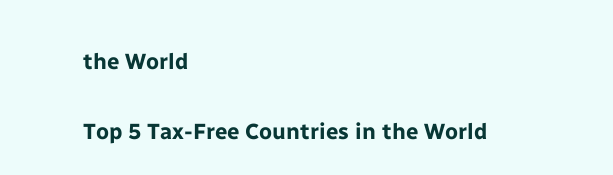the World

Top 5 Tax-Free Countries in the World